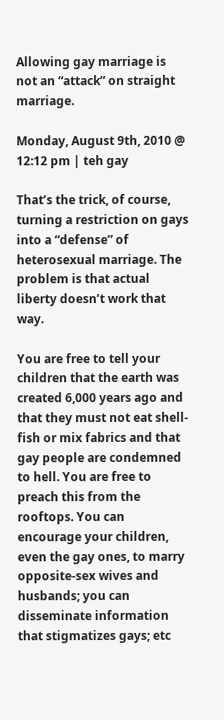Allowing gay marriage is not an “attack” on straight marriage.

Monday, August 9th, 2010 @ 12:12 pm | teh gay

That’s the trick, of course, turning a restriction on gays into a “defense” of heterosexual marriage. The problem is that actual liberty doesn’t work that way.

You are free to tell your children that the earth was created 6,000 years ago and that they must not eat shell-fish or mix fabrics and that gay people are condemned to hell. You are free to preach this from the rooftops. You can encourage your children, even the gay ones, to marry opposite-sex wives and husbands; you can disseminate information that stigmatizes gays; etc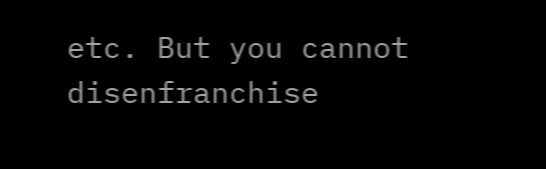etc. But you cannot disenfranchise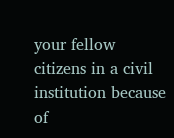your fellow citizens in a civil institution because of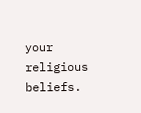your religious beliefs.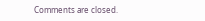Comments are closed.